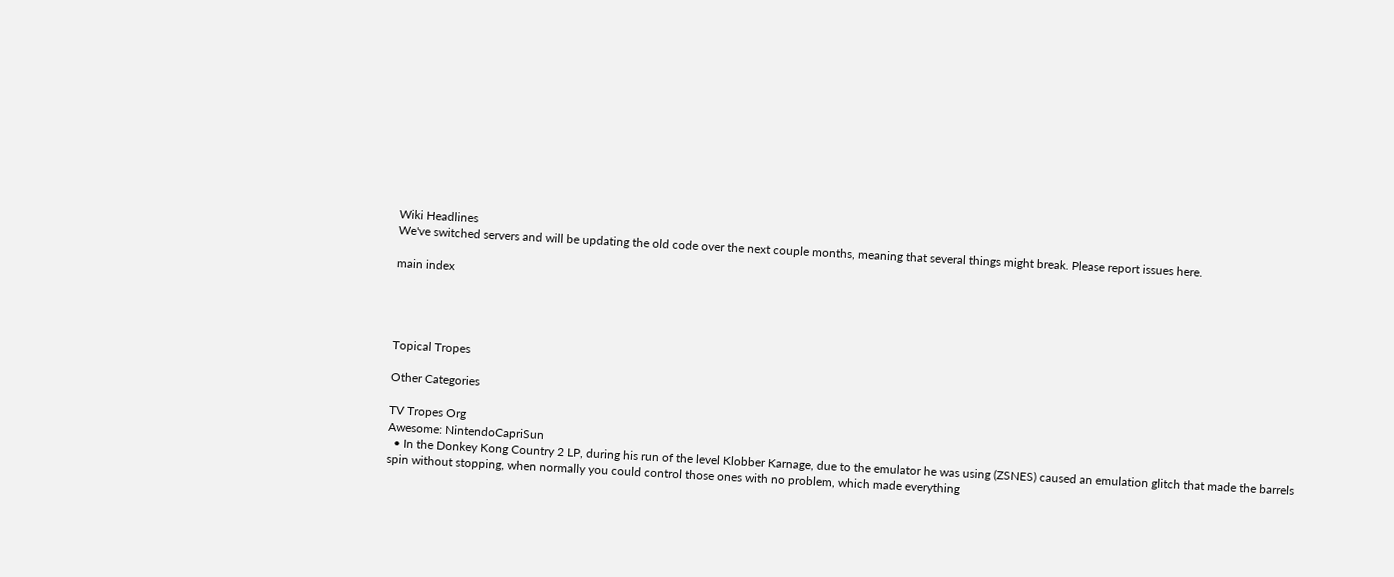Wiki Headlines
We've switched servers and will be updating the old code over the next couple months, meaning that several things might break. Please report issues here.

main index




Topical Tropes

Other Categories

TV Tropes Org
Awesome: NintendoCapriSun
  • In the Donkey Kong Country 2 LP, during his run of the level Klobber Karnage, due to the emulator he was using (ZSNES) caused an emulation glitch that made the barrels spin without stopping, when normally you could control those ones with no problem, which made everything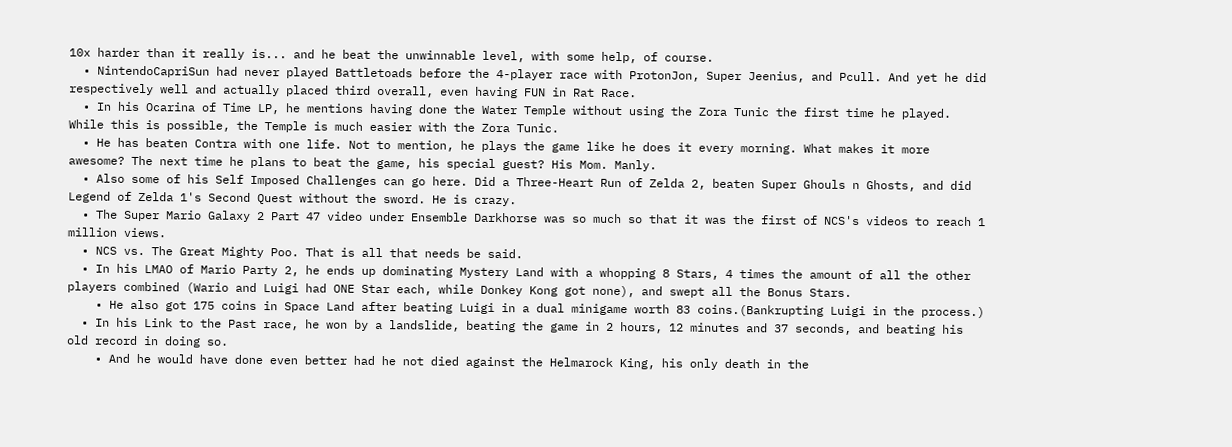10x harder than it really is... and he beat the unwinnable level, with some help, of course.
  • NintendoCapriSun had never played Battletoads before the 4-player race with ProtonJon, Super Jeenius, and Pcull. And yet he did respectively well and actually placed third overall, even having FUN in Rat Race.
  • In his Ocarina of Time LP, he mentions having done the Water Temple without using the Zora Tunic the first time he played. While this is possible, the Temple is much easier with the Zora Tunic.
  • He has beaten Contra with one life. Not to mention, he plays the game like he does it every morning. What makes it more awesome? The next time he plans to beat the game, his special guest? His Mom. Manly.
  • Also some of his Self Imposed Challenges can go here. Did a Three-Heart Run of Zelda 2, beaten Super Ghouls n Ghosts, and did Legend of Zelda 1's Second Quest without the sword. He is crazy.
  • The Super Mario Galaxy 2 Part 47 video under Ensemble Darkhorse was so much so that it was the first of NCS's videos to reach 1 million views.
  • NCS vs. The Great Mighty Poo. That is all that needs be said.
  • In his LMAO of Mario Party 2, he ends up dominating Mystery Land with a whopping 8 Stars, 4 times the amount of all the other players combined (Wario and Luigi had ONE Star each, while Donkey Kong got none), and swept all the Bonus Stars.
    • He also got 175 coins in Space Land after beating Luigi in a dual minigame worth 83 coins.(Bankrupting Luigi in the process.)
  • In his Link to the Past race, he won by a landslide, beating the game in 2 hours, 12 minutes and 37 seconds, and beating his old record in doing so.
    • And he would have done even better had he not died against the Helmarock King, his only death in the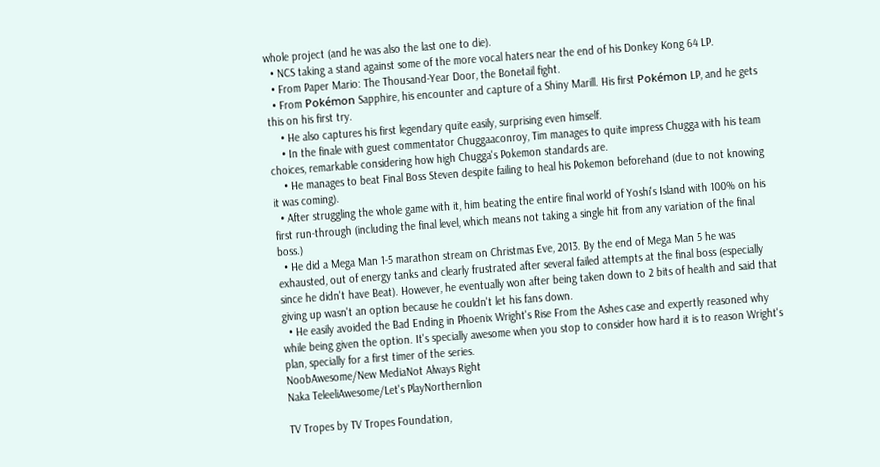whole project (and he was also the last one to die).
  • NCS taking a stand against some of the more vocal haters near the end of his Donkey Kong 64 LP.
  • From Paper Mario: The Thousand-Year Door, the Bonetail fight.
  • From Pokémon Sapphire, his encounter and capture of a Shiny Marill. His first Pokémon LP, and he gets this on his first try.
    • He also captures his first legendary quite easily, surprising even himself.
    • In the finale with guest commentator Chuggaaconroy, Tim manages to quite impress Chugga with his team choices, remarkable considering how high Chugga's Pokemon standards are.
    • He manages to beat Final Boss Steven despite failing to heal his Pokemon beforehand (due to not knowing it was coming).
  • After struggling the whole game with it, him beating the entire final world of Yoshi's Island with 100% on his first run-through (including the final level, which means not taking a single hit from any variation of the final boss.)
  • He did a Mega Man 1-5 marathon stream on Christmas Eve, 2013. By the end of Mega Man 5 he was exhausted, out of energy tanks and clearly frustrated after several failed attempts at the final boss (especially since he didn't have Beat). However, he eventually won after being taken down to 2 bits of health and said that giving up wasn't an option because he couldn't let his fans down.
  • He easily avoided the Bad Ending in Phoenix Wright's Rise From the Ashes case and expertly reasoned why while being given the option. It's specially awesome when you stop to consider how hard it is to reason Wright's plan, specially for a first timer of the series.
NoobAwesome/New MediaNot Always Right
Naka TeleeliAwesome/Let's PlayNorthernlion

TV Tropes by TV Tropes Foundation,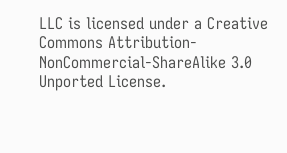LLC is licensed under a Creative Commons Attribution-NonCommercial-ShareAlike 3.0 Unported License.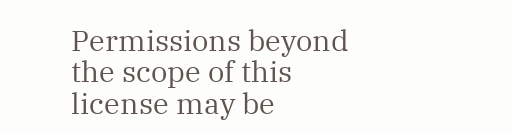Permissions beyond the scope of this license may be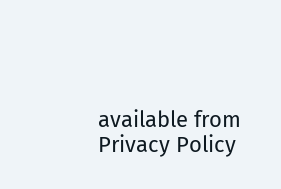available from
Privacy Policy